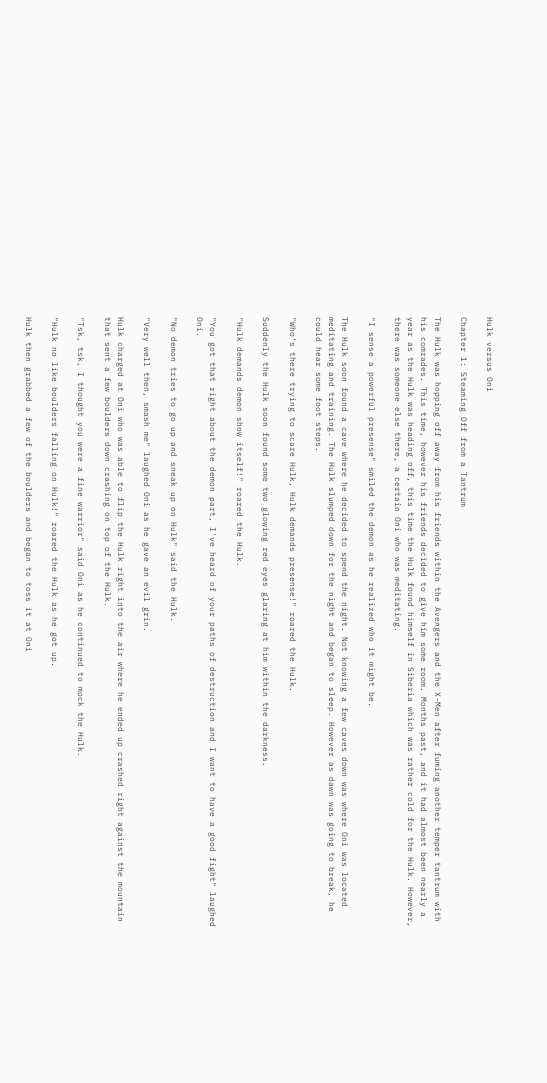Hulk versus Oni

Chapter 1: Steaming Off from a Tantrum

The Hulk was hopping off away from his friends within the Avengers and the X-Men after fuming another temper tantrum with his comrades. This time, however his friends decided to give him some room. Months past, and it had almost been nearly a year as the Hulk was heading off, this time the Hulk found himself in Siberia which was rather cold for the Hulk. However, there was someone else there, a certain Oni who was meditating.

"I sense a powerful presense" smiled the demon as he realized who it might be.

The Hulk soon found a cave where he decided to spend the night. Not knowing a few caves down was where Oni was located meditating and training. The Hulk slumped down for the night and began to sleep. However as dawn was going to break, he could hear some foot steps.

"Who's there trying to scare Hulk, Hulk demands presense!" roared the Hulk.

Suddenly the Hulk soon found some two glowing red eyes glaring at him within the darkness.

"Hulk demands demon show itself!" roared the Hulk.

"You got that right about the demon part, I've heard of your paths of destruction and I want to have a good fight" laughed Oni.

"No demon tries to go up and sneak up on Hulk" said the Hulk.

"Very well then, smash me" laughed Oni as he gave an evil grin.

Hulk charged at Oni who was able to flip the Hulk right into the air where he ended up crashed right against the mountain that sent a few boulders down crashing on top of the Hulk.

"Tsk, tsk, I thought you were a fine warrior" said Oni as he continued to mock the Hulk.

"Hulk no like boulders falling on Hulk!" roared the Hulk as he got up.

Hulk then grabbed a few of the boulders and began to toss it at Oni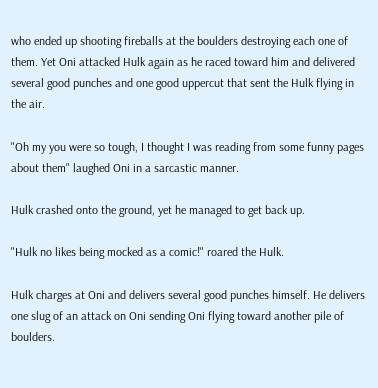who ended up shooting fireballs at the boulders destroying each one of them. Yet Oni attacked Hulk again as he raced toward him and delivered several good punches and one good uppercut that sent the Hulk flying in the air.

"Oh my you were so tough, I thought I was reading from some funny pages about them" laughed Oni in a sarcastic manner.

Hulk crashed onto the ground, yet he managed to get back up.

"Hulk no likes being mocked as a comic!" roared the Hulk.

Hulk charges at Oni and delivers several good punches himself. He delivers one slug of an attack on Oni sending Oni flying toward another pile of boulders.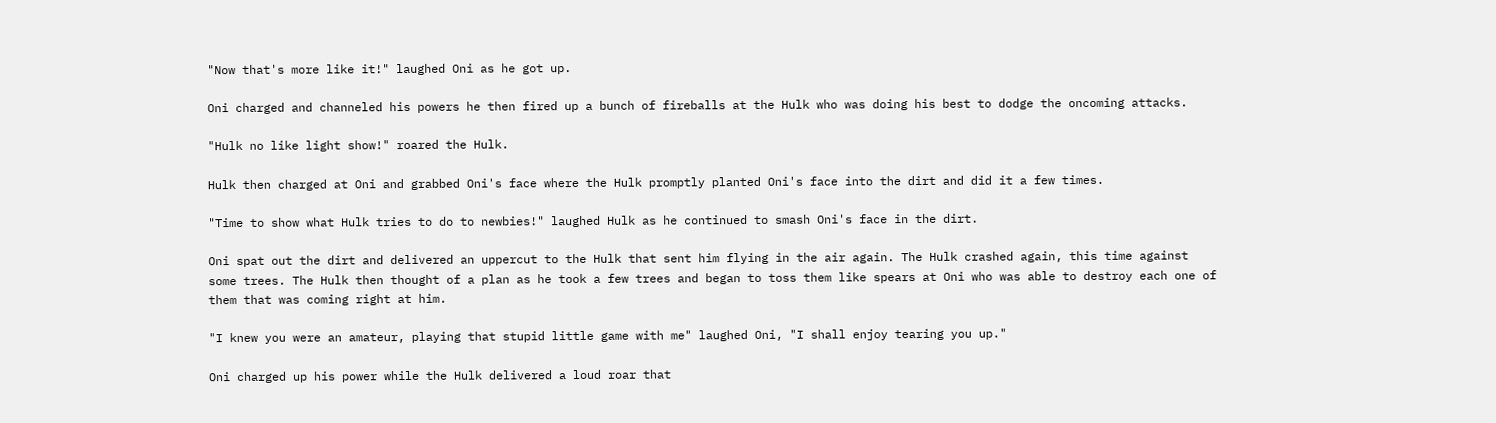"Now that's more like it!" laughed Oni as he got up.

Oni charged and channeled his powers he then fired up a bunch of fireballs at the Hulk who was doing his best to dodge the oncoming attacks.

"Hulk no like light show!" roared the Hulk.

Hulk then charged at Oni and grabbed Oni's face where the Hulk promptly planted Oni's face into the dirt and did it a few times.

"Time to show what Hulk tries to do to newbies!" laughed Hulk as he continued to smash Oni's face in the dirt.

Oni spat out the dirt and delivered an uppercut to the Hulk that sent him flying in the air again. The Hulk crashed again, this time against some trees. The Hulk then thought of a plan as he took a few trees and began to toss them like spears at Oni who was able to destroy each one of them that was coming right at him.

"I knew you were an amateur, playing that stupid little game with me" laughed Oni, "I shall enjoy tearing you up."

Oni charged up his power while the Hulk delivered a loud roar that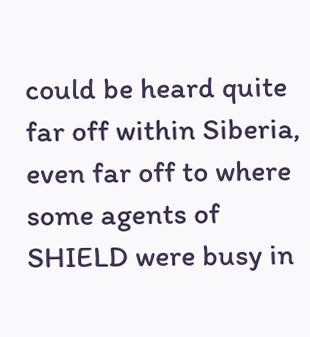could be heard quite far off within Siberia, even far off to where some agents of SHIELD were busy in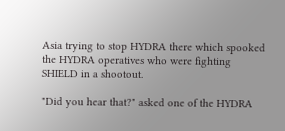Asia trying to stop HYDRA there which spooked the HYDRA operatives who were fighting SHIELD in a shootout.

"Did you hear that?" asked one of the HYDRA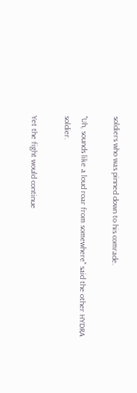soldiers who was pinned down to his comrade.

"Uh, sounds like a loud roar from somewhere" said the other HYDRA soldier.

Yet the fight would continue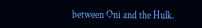between Oni and the Hulk.